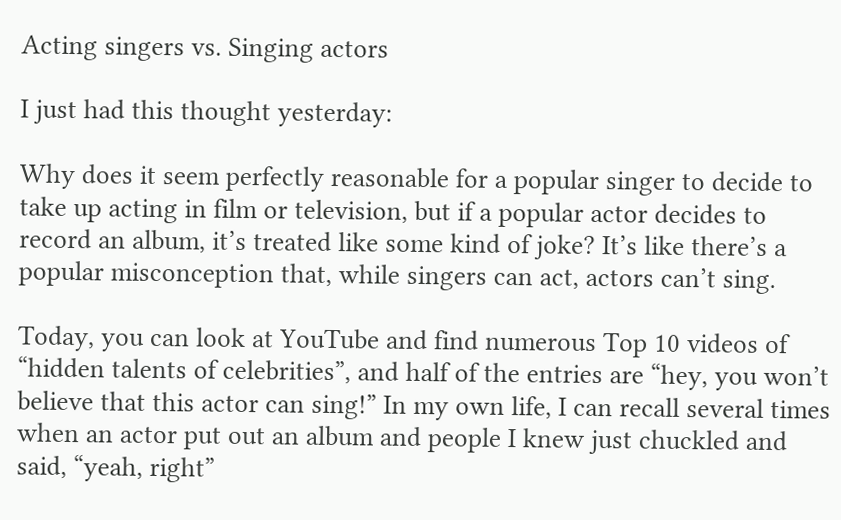Acting singers vs. Singing actors

I just had this thought yesterday:

Why does it seem perfectly reasonable for a popular singer to decide to take up acting in film or television, but if a popular actor decides to record an album, it’s treated like some kind of joke? It’s like there’s a popular misconception that, while singers can act, actors can’t sing.

Today, you can look at YouTube and find numerous Top 10 videos of “hidden talents of celebrities”, and half of the entries are “hey, you won’t believe that this actor can sing!” In my own life, I can recall several times when an actor put out an album and people I knew just chuckled and said, “yeah, right”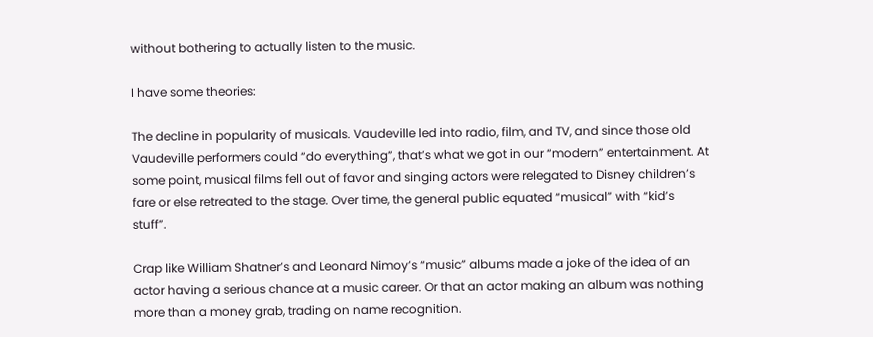without bothering to actually listen to the music.

I have some theories:

The decline in popularity of musicals. Vaudeville led into radio, film, and TV, and since those old Vaudeville performers could “do everything”, that’s what we got in our “modern” entertainment. At some point, musical films fell out of favor and singing actors were relegated to Disney children’s fare or else retreated to the stage. Over time, the general public equated “musical” with “kid’s stuff”.

Crap like William Shatner’s and Leonard Nimoy’s “music” albums made a joke of the idea of an actor having a serious chance at a music career. Or that an actor making an album was nothing more than a money grab, trading on name recognition.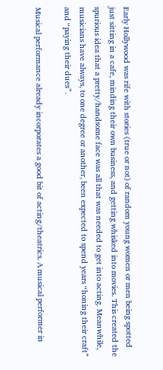Early Hollywood was rife with stories (true or not) of random young women or men being spotted just sitting in a cafe, minding their own business, and getting whisked into movies. This created the spurious idea that a pretty/handsome face was all that was needed to get into acting. Meanwhile, musicians have always, to one degree or another, been expected to spend years “honing their craft” and “paying their dues”.

Musical performance already incorporates a good bit of acting/theatrics. A musical performer in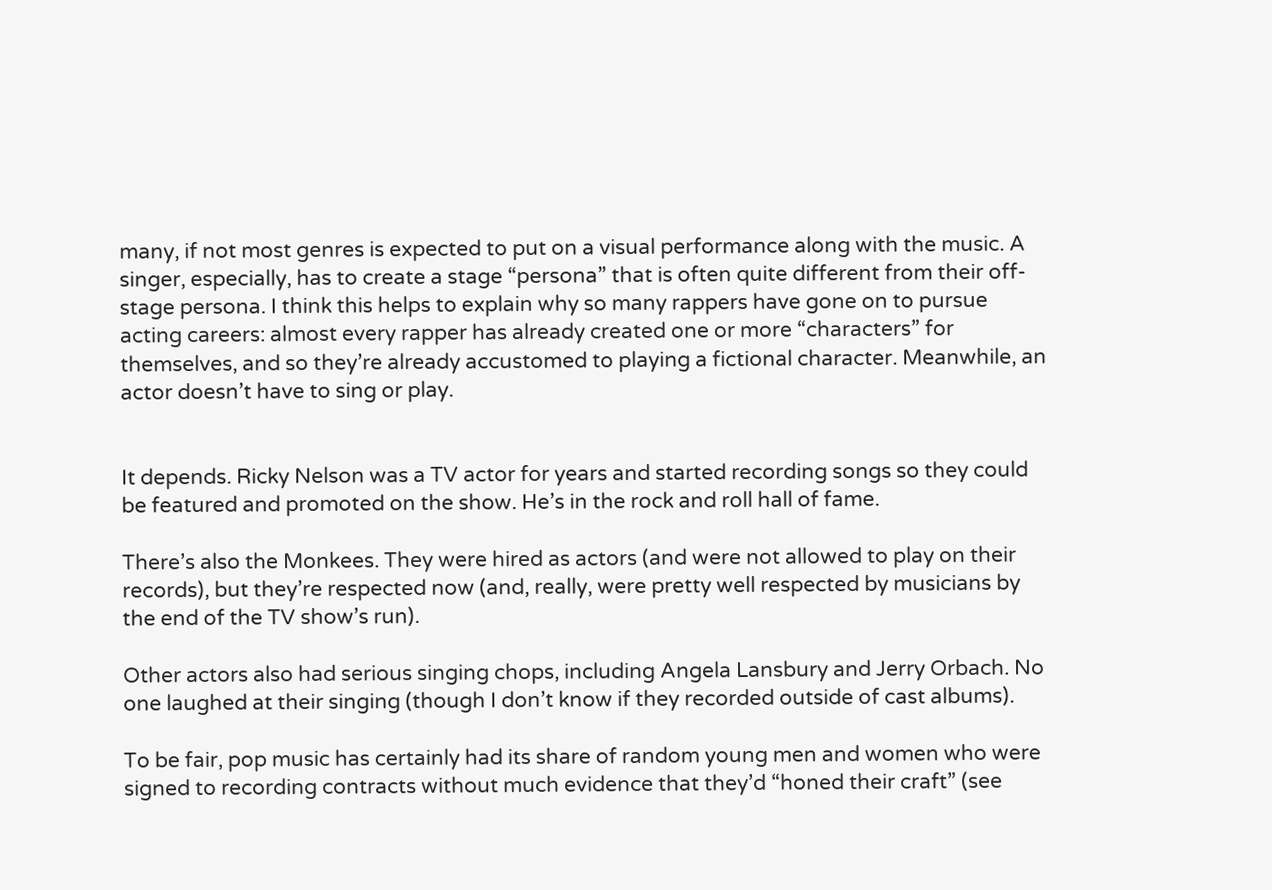many, if not most genres is expected to put on a visual performance along with the music. A singer, especially, has to create a stage “persona” that is often quite different from their off-stage persona. I think this helps to explain why so many rappers have gone on to pursue acting careers: almost every rapper has already created one or more “characters” for themselves, and so they’re already accustomed to playing a fictional character. Meanwhile, an actor doesn’t have to sing or play.


It depends. Ricky Nelson was a TV actor for years and started recording songs so they could be featured and promoted on the show. He’s in the rock and roll hall of fame.

There’s also the Monkees. They were hired as actors (and were not allowed to play on their records), but they’re respected now (and, really, were pretty well respected by musicians by the end of the TV show’s run).

Other actors also had serious singing chops, including Angela Lansbury and Jerry Orbach. No one laughed at their singing (though I don’t know if they recorded outside of cast albums).

To be fair, pop music has certainly had its share of random young men and women who were signed to recording contracts without much evidence that they’d “honed their craft” (see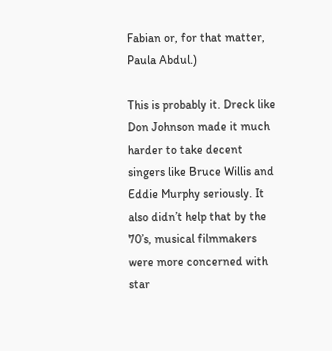Fabian or, for that matter, Paula Abdul.)

This is probably it. Dreck like Don Johnson made it much harder to take decent singers like Bruce Willis and Eddie Murphy seriously. It also didn’t help that by the 70’s, musical filmmakers were more concerned with star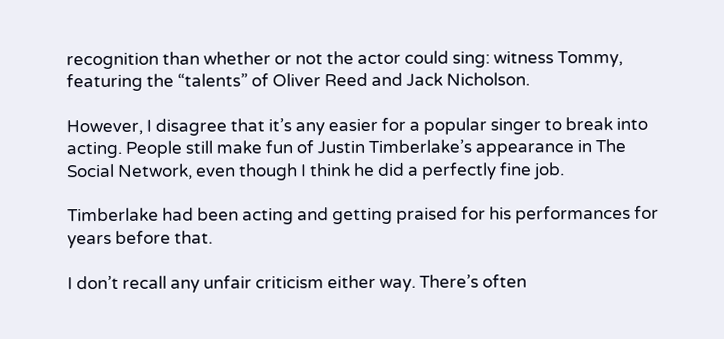recognition than whether or not the actor could sing: witness Tommy, featuring the “talents” of Oliver Reed and Jack Nicholson.

However, I disagree that it’s any easier for a popular singer to break into acting. People still make fun of Justin Timberlake’s appearance in The Social Network, even though I think he did a perfectly fine job.

Timberlake had been acting and getting praised for his performances for years before that.

I don’t recall any unfair criticism either way. There’s often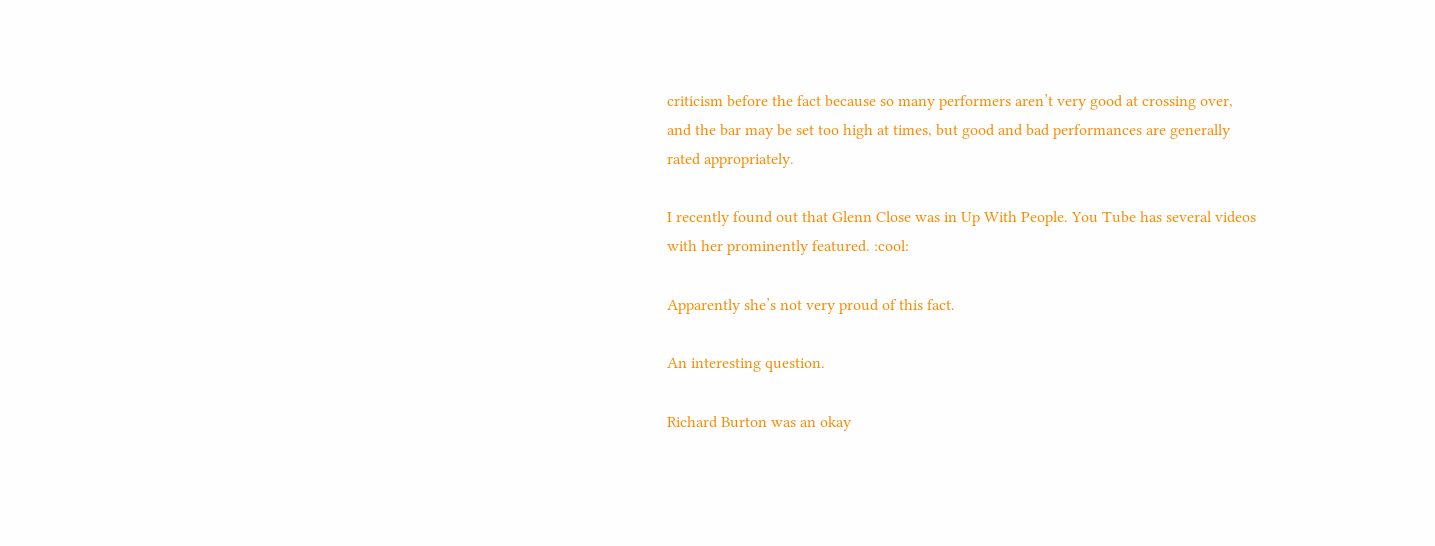criticism before the fact because so many performers aren’t very good at crossing over, and the bar may be set too high at times, but good and bad performances are generally rated appropriately.

I recently found out that Glenn Close was in Up With People. You Tube has several videos with her prominently featured. :cool:

Apparently she’s not very proud of this fact.

An interesting question.

Richard Burton was an okay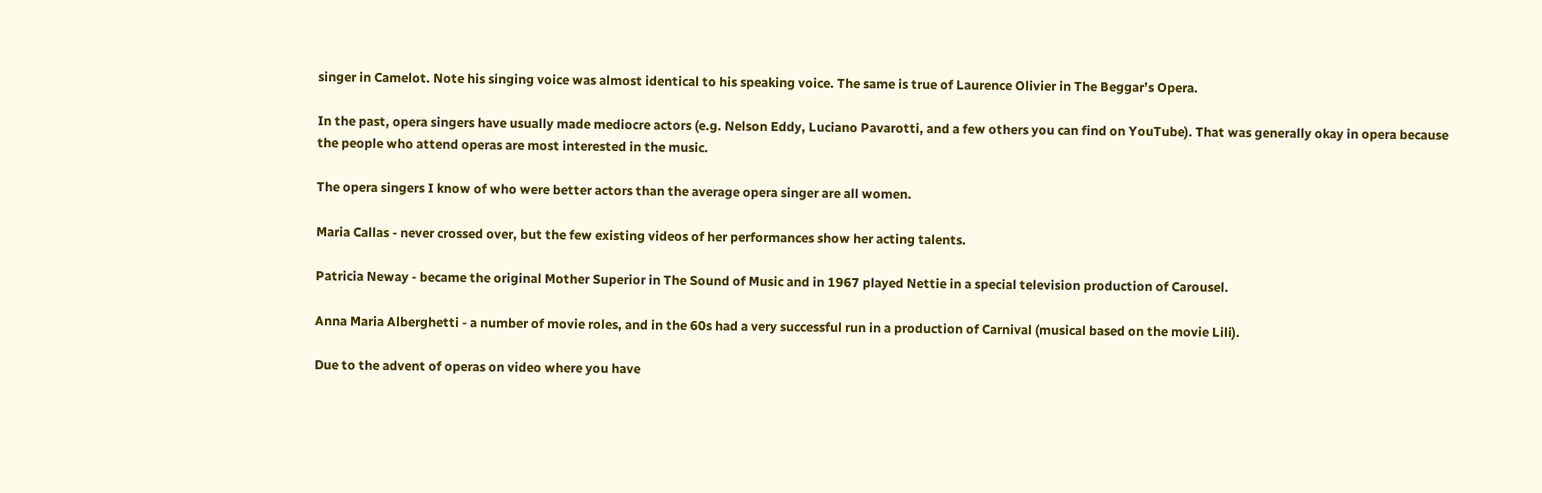singer in Camelot. Note his singing voice was almost identical to his speaking voice. The same is true of Laurence Olivier in The Beggar’s Opera.

In the past, opera singers have usually made mediocre actors (e.g. Nelson Eddy, Luciano Pavarotti, and a few others you can find on YouTube). That was generally okay in opera because the people who attend operas are most interested in the music.

The opera singers I know of who were better actors than the average opera singer are all women.

Maria Callas - never crossed over, but the few existing videos of her performances show her acting talents.

Patricia Neway - became the original Mother Superior in The Sound of Music and in 1967 played Nettie in a special television production of Carousel.

Anna Maria Alberghetti - a number of movie roles, and in the 60s had a very successful run in a production of Carnival (musical based on the movie Lili).

Due to the advent of operas on video where you have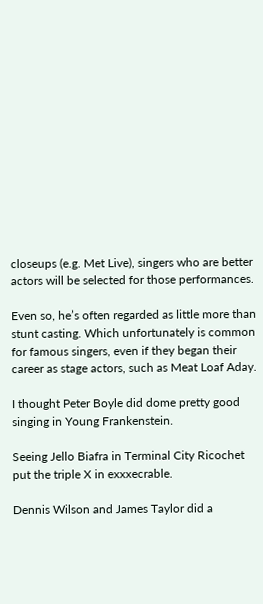closeups (e.g. Met Live), singers who are better actors will be selected for those performances.

Even so, he’s often regarded as little more than stunt casting. Which unfortunately is common for famous singers, even if they began their career as stage actors, such as Meat Loaf Aday.

I thought Peter Boyle did dome pretty good singing in Young Frankenstein.

Seeing Jello Biafra in Terminal City Ricochet put the triple X in exxxecrable.

Dennis Wilson and James Taylor did a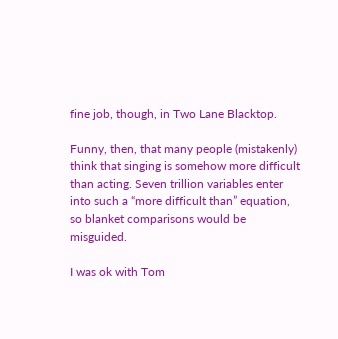fine job, though, in Two Lane Blacktop.

Funny, then, that many people (mistakenly) think that singing is somehow more difficult than acting. Seven trillion variables enter into such a “more difficult than” equation, so blanket comparisons would be misguided.

I was ok with Tom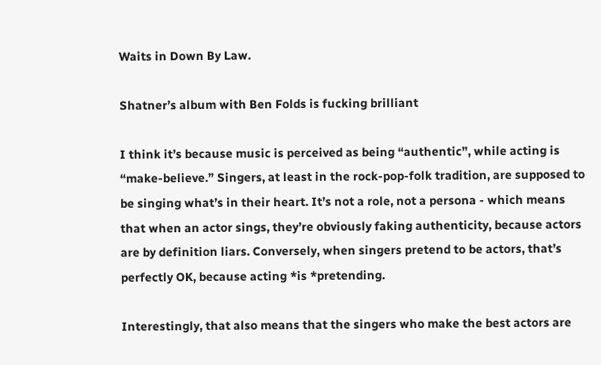Waits in Down By Law.

Shatner’s album with Ben Folds is fucking brilliant

I think it’s because music is perceived as being “authentic”, while acting is “make-believe.” Singers, at least in the rock-pop-folk tradition, are supposed to be singing what’s in their heart. It’s not a role, not a persona - which means that when an actor sings, they’re obviously faking authenticity, because actors are by definition liars. Conversely, when singers pretend to be actors, that’s perfectly OK, because acting *is *pretending.

Interestingly, that also means that the singers who make the best actors are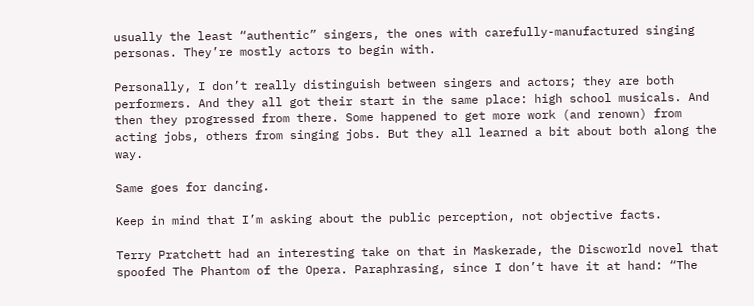usually the least “authentic” singers, the ones with carefully-manufactured singing personas. They’re mostly actors to begin with.

Personally, I don’t really distinguish between singers and actors; they are both performers. And they all got their start in the same place: high school musicals. And then they progressed from there. Some happened to get more work (and renown) from acting jobs, others from singing jobs. But they all learned a bit about both along the way.

Same goes for dancing.

Keep in mind that I’m asking about the public perception, not objective facts.

Terry Pratchett had an interesting take on that in Maskerade, the Discworld novel that spoofed The Phantom of the Opera. Paraphrasing, since I don’t have it at hand: “The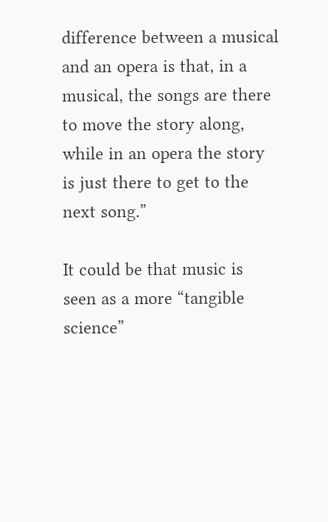difference between a musical and an opera is that, in a musical, the songs are there to move the story along, while in an opera the story is just there to get to the next song.”

It could be that music is seen as a more “tangible science”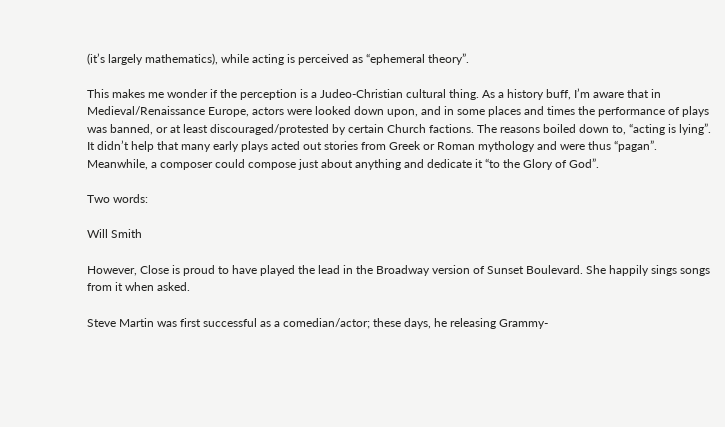(it’s largely mathematics), while acting is perceived as “ephemeral theory”.

This makes me wonder if the perception is a Judeo-Christian cultural thing. As a history buff, I’m aware that in Medieval/Renaissance Europe, actors were looked down upon, and in some places and times the performance of plays was banned, or at least discouraged/protested by certain Church factions. The reasons boiled down to, “acting is lying”. It didn’t help that many early plays acted out stories from Greek or Roman mythology and were thus “pagan”. Meanwhile, a composer could compose just about anything and dedicate it “to the Glory of God”.

Two words:

Will Smith

However, Close is proud to have played the lead in the Broadway version of Sunset Boulevard. She happily sings songs from it when asked.

Steve Martin was first successful as a comedian/actor; these days, he releasing Grammy-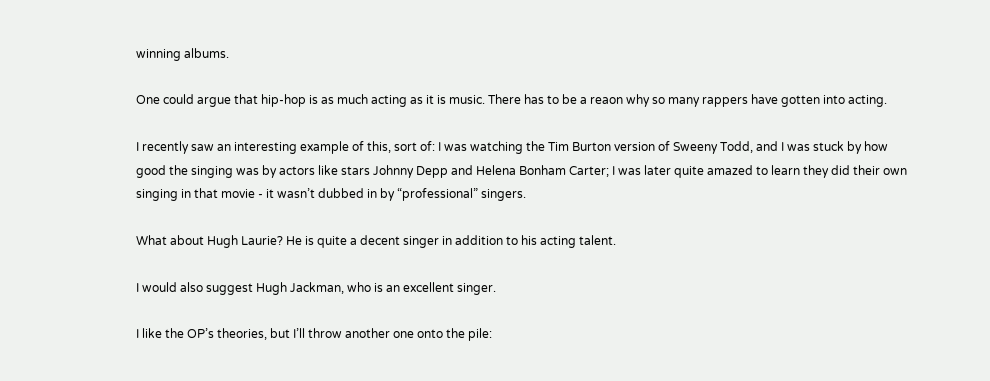winning albums.

One could argue that hip-hop is as much acting as it is music. There has to be a reaon why so many rappers have gotten into acting.

I recently saw an interesting example of this, sort of: I was watching the Tim Burton version of Sweeny Todd, and I was stuck by how good the singing was by actors like stars Johnny Depp and Helena Bonham Carter; I was later quite amazed to learn they did their own singing in that movie - it wasn’t dubbed in by “professional” singers.

What about Hugh Laurie? He is quite a decent singer in addition to his acting talent.

I would also suggest Hugh Jackman, who is an excellent singer.

I like the OP’s theories, but I’ll throw another one onto the pile: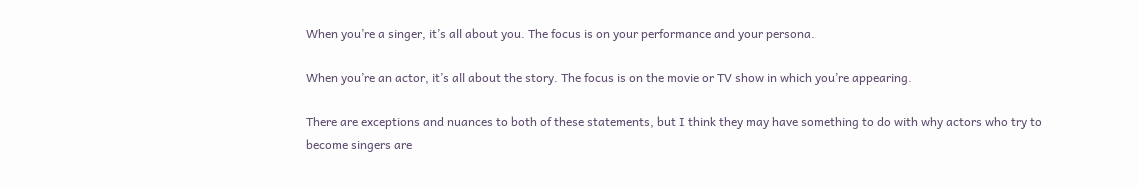When you’re a singer, it’s all about you. The focus is on your performance and your persona.

When you’re an actor, it’s all about the story. The focus is on the movie or TV show in which you’re appearing.

There are exceptions and nuances to both of these statements, but I think they may have something to do with why actors who try to become singers are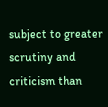subject to greater scrutiny and criticism than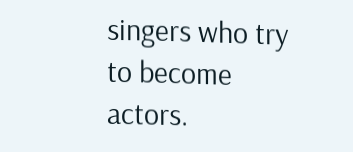singers who try to become actors.